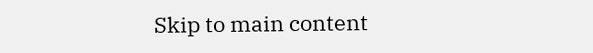Skip to main content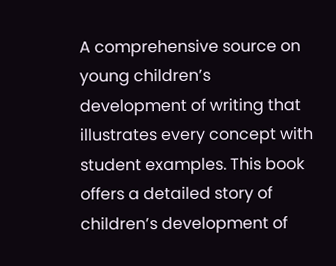A comprehensive source on young children’s development of writing that illustrates every concept with student examples. This book offers a detailed story of children’s development of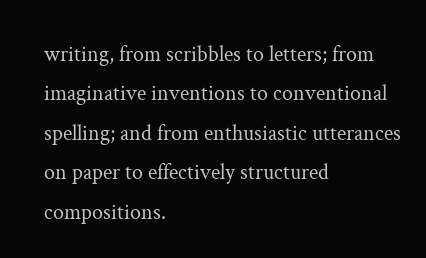writing, from scribbles to letters; from imaginative inventions to conventional spelling; and from enthusiastic utterances on paper to effectively structured compositions.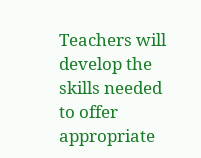Teachers will develop the skills needed to offer appropriate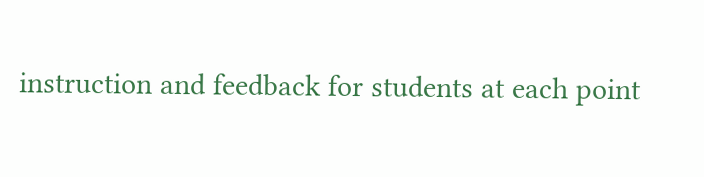instruction and feedback for students at each point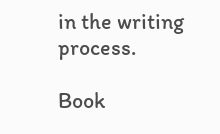in the writing process.

Book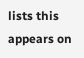lists this appears on